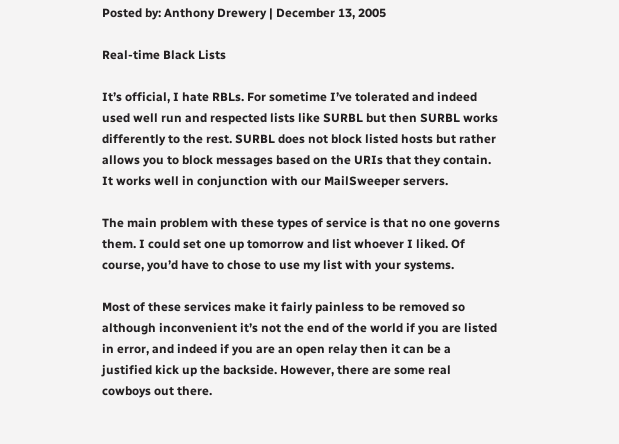Posted by: Anthony Drewery | December 13, 2005

Real-time Black Lists

It’s official, I hate RBLs. For sometime I’ve tolerated and indeed used well run and respected lists like SURBL but then SURBL works differently to the rest. SURBL does not block listed hosts but rather allows you to block messages based on the URIs that they contain. It works well in conjunction with our MailSweeper servers.

The main problem with these types of service is that no one governs them. I could set one up tomorrow and list whoever I liked. Of course, you’d have to chose to use my list with your systems.

Most of these services make it fairly painless to be removed so although inconvenient it’s not the end of the world if you are listed in error, and indeed if you are an open relay then it can be a justified kick up the backside. However, there are some real cowboys out there.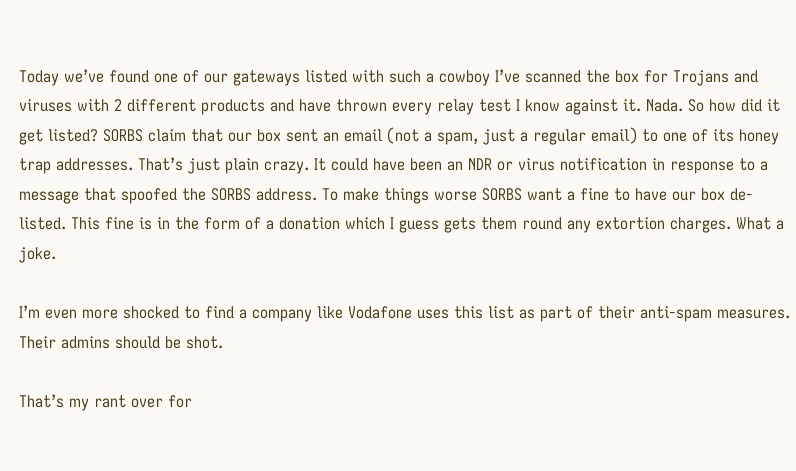Today we’ve found one of our gateways listed with such a cowboy I’ve scanned the box for Trojans and viruses with 2 different products and have thrown every relay test I know against it. Nada. So how did it get listed? SORBS claim that our box sent an email (not a spam, just a regular email) to one of its honey trap addresses. That’s just plain crazy. It could have been an NDR or virus notification in response to a message that spoofed the SORBS address. To make things worse SORBS want a fine to have our box de-listed. This fine is in the form of a donation which I guess gets them round any extortion charges. What a joke.

I’m even more shocked to find a company like Vodafone uses this list as part of their anti-spam measures. Their admins should be shot.

That’s my rant over for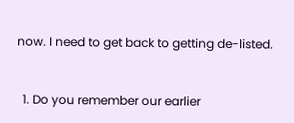now. I need to get back to getting de-listed.


  1. Do you remember our earlier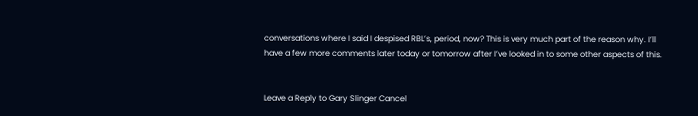conversations where I said I despised RBL’s, period, now? This is very much part of the reason why. I’ll have a few more comments later today or tomorrow after I’ve looked in to some other aspects of this.


Leave a Reply to Gary Slinger Cancel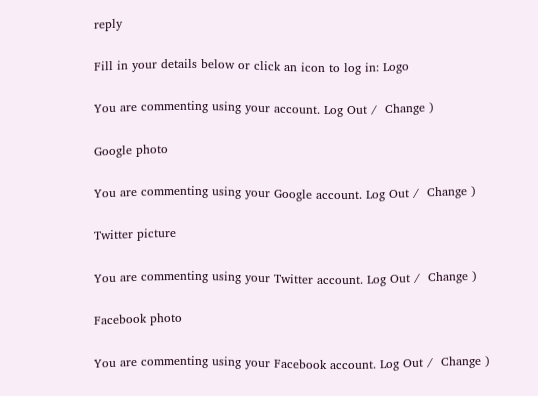reply

Fill in your details below or click an icon to log in: Logo

You are commenting using your account. Log Out /  Change )

Google photo

You are commenting using your Google account. Log Out /  Change )

Twitter picture

You are commenting using your Twitter account. Log Out /  Change )

Facebook photo

You are commenting using your Facebook account. Log Out /  Change )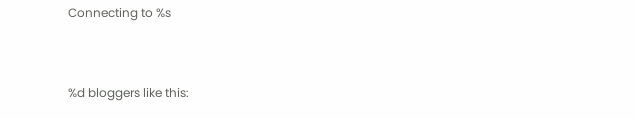Connecting to %s


%d bloggers like this: